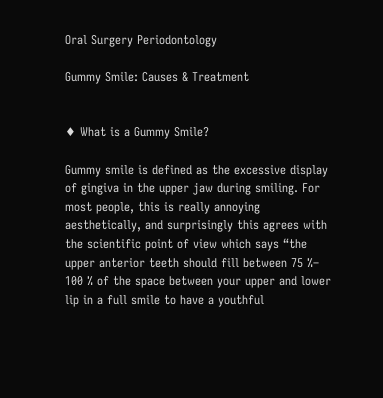Oral Surgery Periodontology

Gummy Smile: Causes & Treatment


♦ What is a Gummy Smile?

Gummy smile is defined as the excessive display of gingiva in the upper jaw during smiling. For most people, this is really annoying aesthetically, and surprisingly this agrees with the scientific point of view which says “the upper anterior teeth should fill between 75 %– 100 % of the space between your upper and lower lip in a full smile to have a youthful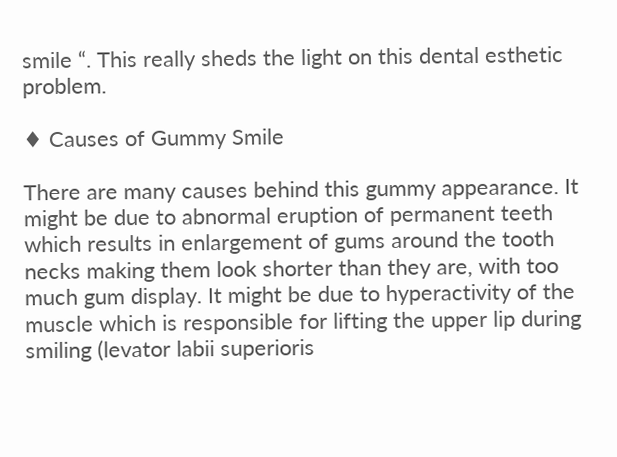smile “. This really sheds the light on this dental esthetic problem.

♦ Causes of Gummy Smile

There are many causes behind this gummy appearance. It might be due to abnormal eruption of permanent teeth which results in enlargement of gums around the tooth necks making them look shorter than they are, with too much gum display. It might be due to hyperactivity of the muscle which is responsible for lifting the upper lip during smiling (levator labii superioris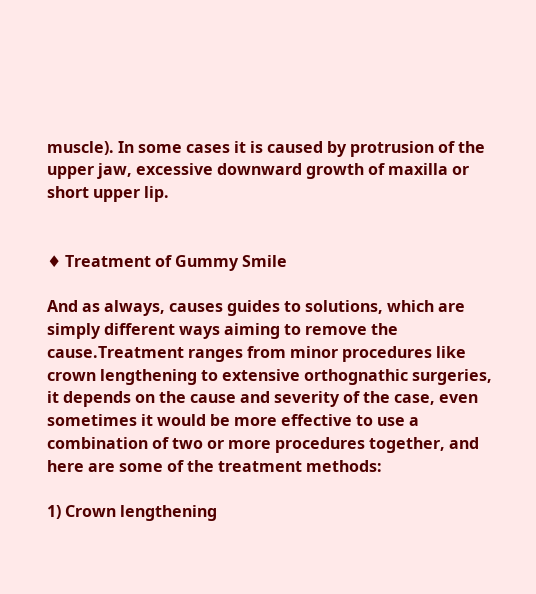muscle). In some cases it is caused by protrusion of the upper jaw, excessive downward growth of maxilla or short upper lip.


♦ Treatment of Gummy Smile

And as always, causes guides to solutions, which are simply different ways aiming to remove the cause.Treatment ranges from minor procedures like crown lengthening to extensive orthognathic surgeries, it depends on the cause and severity of the case, even sometimes it would be more effective to use a combination of two or more procedures together, and here are some of the treatment methods:

1) Crown lengthening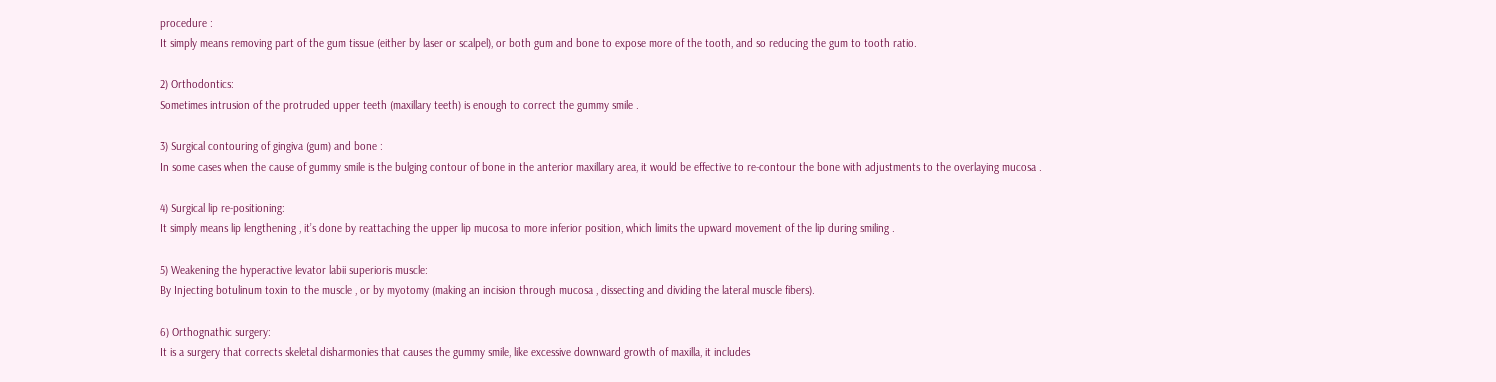procedure :
It simply means removing part of the gum tissue (either by laser or scalpel), or both gum and bone to expose more of the tooth, and so reducing the gum to tooth ratio.

2) Orthodontics:
Sometimes intrusion of the protruded upper teeth (maxillary teeth) is enough to correct the gummy smile .

3) Surgical contouring of gingiva (gum) and bone :
In some cases when the cause of gummy smile is the bulging contour of bone in the anterior maxillary area, it would be effective to re-contour the bone with adjustments to the overlaying mucosa .

4) Surgical lip re-positioning:
It simply means lip lengthening , it’s done by reattaching the upper lip mucosa to more inferior position, which limits the upward movement of the lip during smiling .

5) Weakening the hyperactive levator labii superioris muscle:
By Injecting botulinum toxin to the muscle , or by myotomy (making an incision through mucosa , dissecting and dividing the lateral muscle fibers).

6) Orthognathic surgery:
It is a surgery that corrects skeletal disharmonies that causes the gummy smile, like excessive downward growth of maxilla, it includes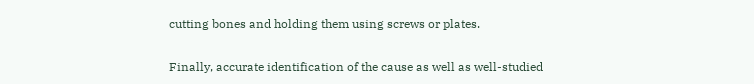cutting bones and holding them using screws or plates.

Finally, accurate identification of the cause as well as well-studied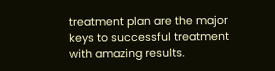treatment plan are the major keys to successful treatment with amazing results.